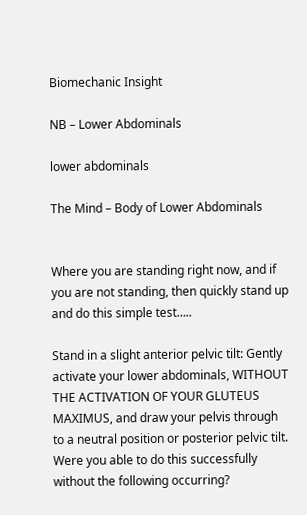Biomechanic Insight

NB – Lower Abdominals

lower abdominals

The Mind – Body of Lower Abdominals


Where you are standing right now, and if you are not standing, then quickly stand up and do this simple test…..

Stand in a slight anterior pelvic tilt: Gently activate your lower abdominals, WITHOUT THE ACTIVATION OF YOUR GLUTEUS MAXIMUS, and draw your pelvis through to a neutral position or posterior pelvic tilt. Were you able to do this successfully without the following occurring?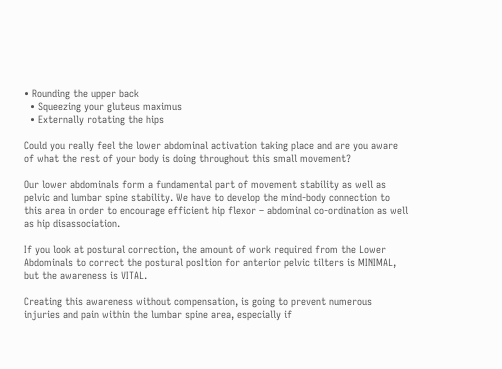• Rounding the upper back
  • Squeezing your gluteus maximus
  • Externally rotating the hips

Could you really feel the lower abdominal activation taking place and are you aware of what the rest of your body is doing throughout this small movement?

Our lower abdominals form a fundamental part of movement stability as well as pelvic and lumbar spine stability. We have to develop the mind-body connection to this area in order to encourage efficient hip flexor – abdominal co-ordination as well as hip disassociation.

If you look at postural correction, the amount of work required from the Lower Abdominals to correct the postural posItion for anterior pelvic tilters is MINIMAL, but the awareness is VITAL.

Creating this awareness without compensation, is going to prevent numerous injuries and pain within the lumbar spine area, especially if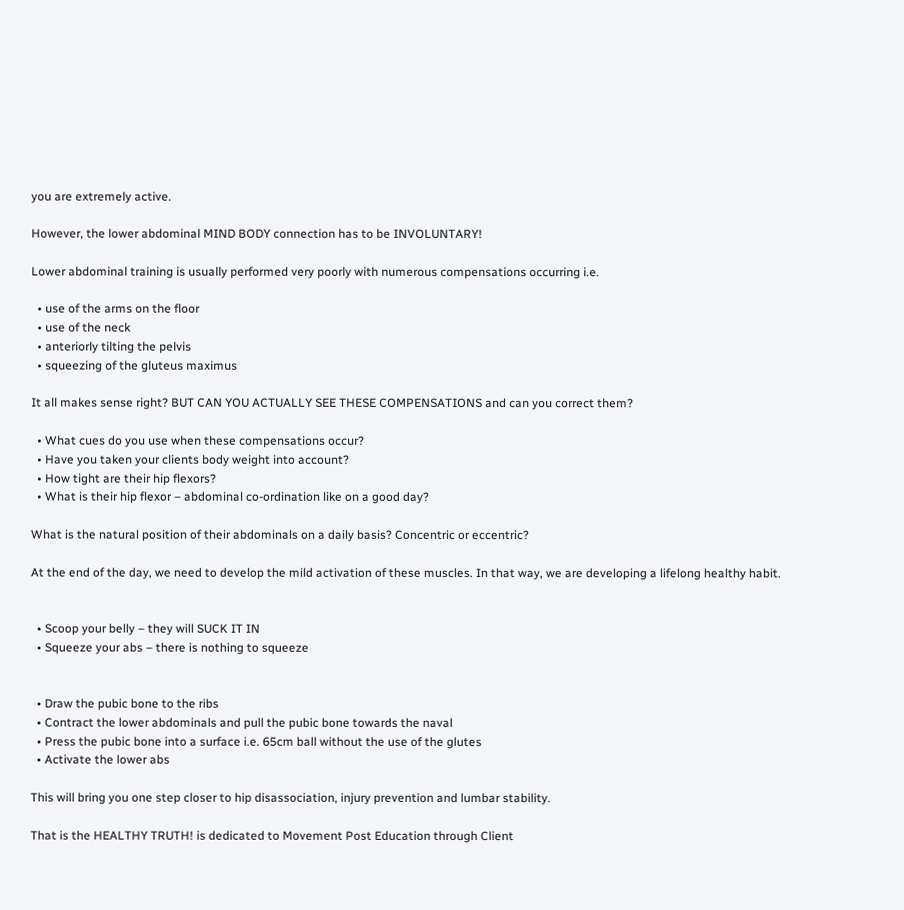you are extremely active.

However, the lower abdominal MIND BODY connection has to be INVOLUNTARY!

Lower abdominal training is usually performed very poorly with numerous compensations occurring i.e.

  • use of the arms on the floor
  • use of the neck
  • anteriorly tilting the pelvis
  • squeezing of the gluteus maximus

It all makes sense right? BUT CAN YOU ACTUALLY SEE THESE COMPENSATIONS and can you correct them?

  • What cues do you use when these compensations occur?
  • Have you taken your clients body weight into account?
  • How tight are their hip flexors?
  • What is their hip flexor – abdominal co-ordination like on a good day?

What is the natural position of their abdominals on a daily basis? Concentric or eccentric?

At the end of the day, we need to develop the mild activation of these muscles. In that way, we are developing a lifelong healthy habit.


  • Scoop your belly – they will SUCK IT IN
  • Squeeze your abs – there is nothing to squeeze


  • Draw the pubic bone to the ribs
  • Contract the lower abdominals and pull the pubic bone towards the naval
  • Press the pubic bone into a surface i.e. 65cm ball without the use of the glutes
  • Activate the lower abs

This will bring you one step closer to hip disassociation, injury prevention and lumbar stability.

That is the HEALTHY TRUTH! is dedicated to Movement Post Education through Client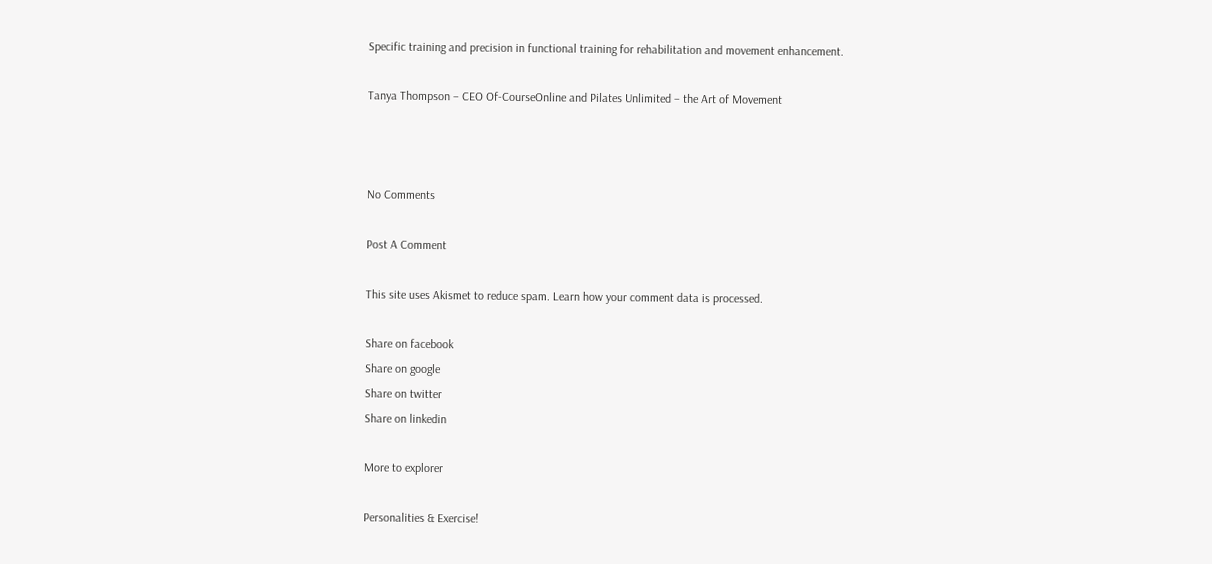Specific training and precision in functional training for rehabilitation and movement enhancement.

Tanya Thompson – CEO Of-CourseOnline and Pilates Unlimited – the Art of Movement



No Comments

Post A Comment

This site uses Akismet to reduce spam. Learn how your comment data is processed.

Share on facebook
Share on google
Share on twitter
Share on linkedin

More to explorer

Personalities & Exercise!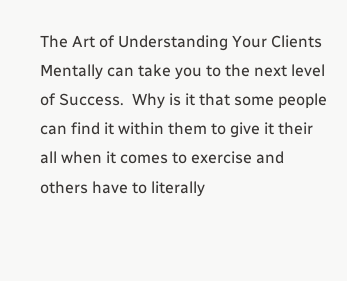The Art of Understanding Your Clients Mentally can take you to the next level of Success.  Why is it that some people can find it within them to give it their all when it comes to exercise and others have to literally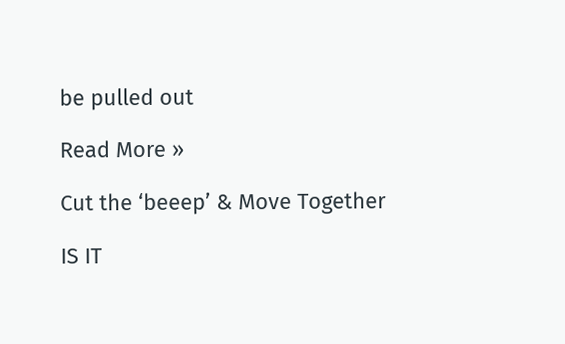be pulled out

Read More »

Cut the ‘beeep’ & Move Together

IS IT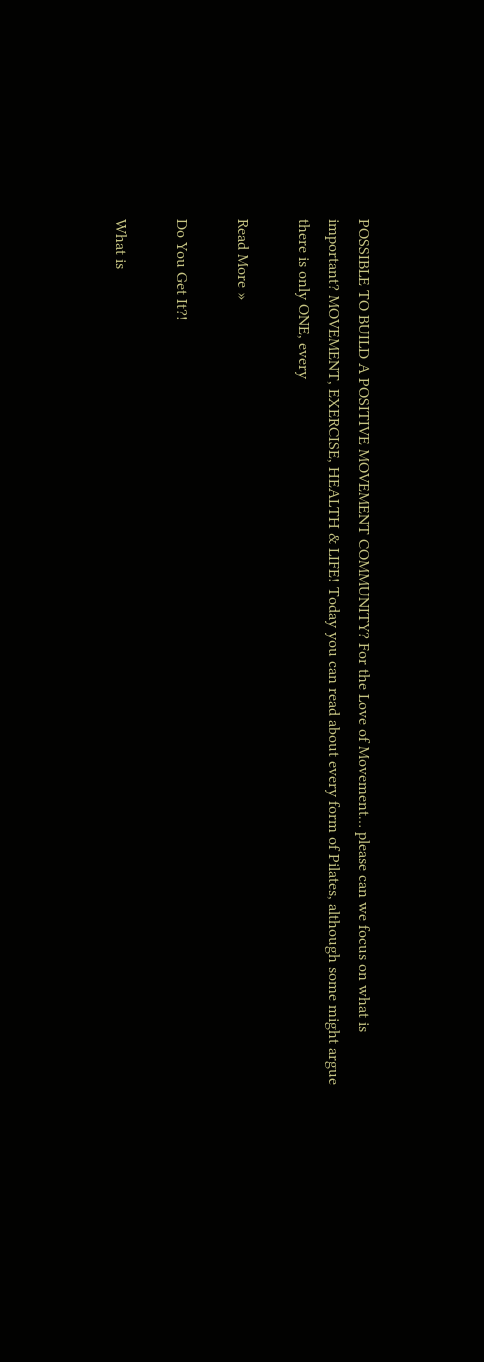POSSIBLE TO BUILD A POSITIVE MOVEMENT COMMUNITY? For the Love of Movement… please can we focus on what is important? MOVEMENT, EXERCISE, HEALTH & LIFE! Today you can read about every form of Pilates, although some might argue there is only ONE, every

Read More »

Do You Get It?!

What is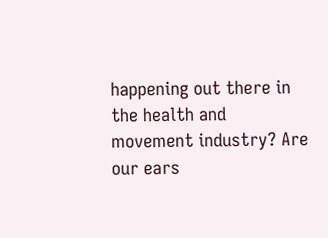happening out there in the health and movement industry? Are our ears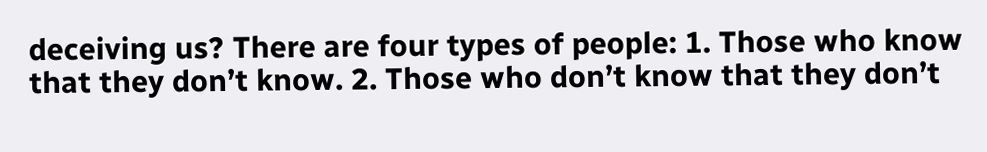deceiving us? There are four types of people: 1. Those who know that they don’t know. 2. Those who don’t know that they don’t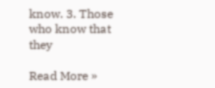know. 3. Those who know that they

Read More »